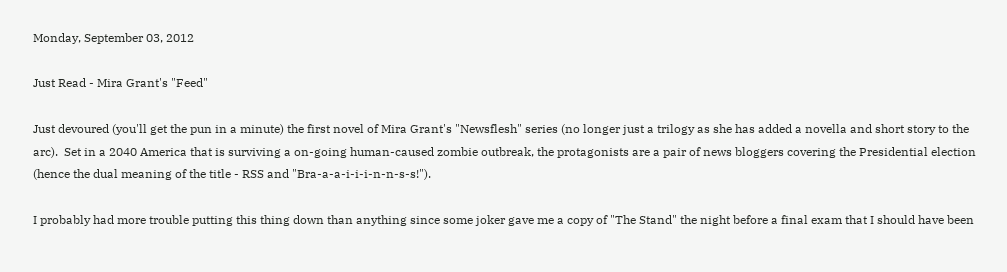Monday, September 03, 2012

Just Read - Mira Grant's "Feed"

Just devoured (you'll get the pun in a minute) the first novel of Mira Grant's "Newsflesh" series (no longer just a trilogy as she has added a novella and short story to the arc).  Set in a 2040 America that is surviving a on-going human-caused zombie outbreak, the protagonists are a pair of news bloggers covering the Presidential election (hence the dual meaning of the title - RSS and "Bra-a-a-i-i-i-n-n-s-s!").

I probably had more trouble putting this thing down than anything since some joker gave me a copy of "The Stand" the night before a final exam that I should have been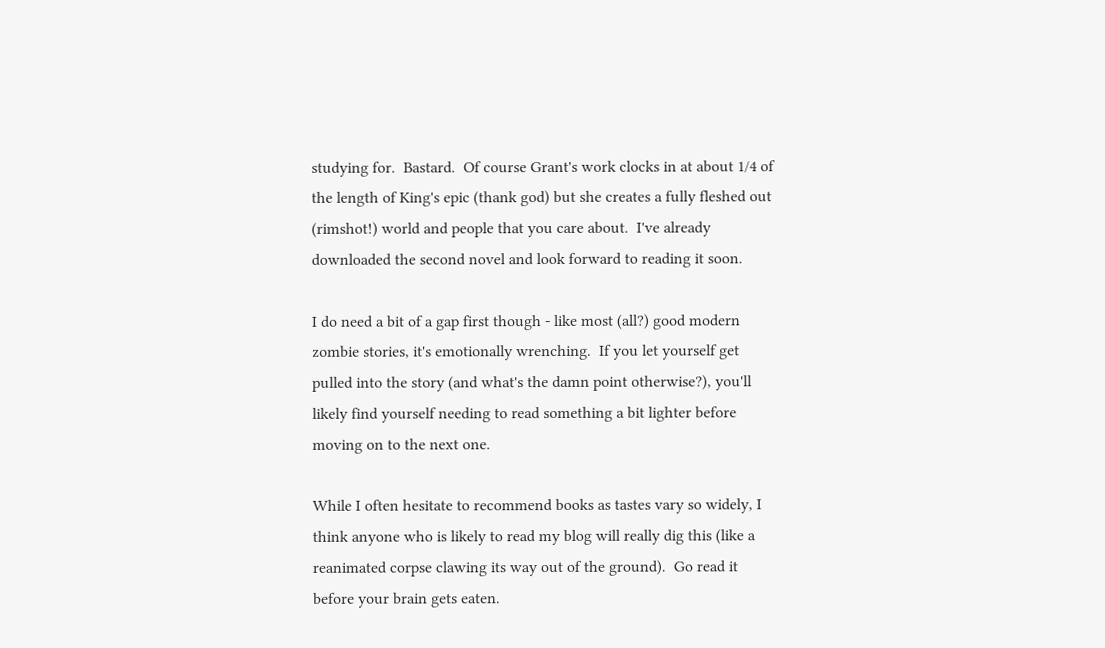studying for.  Bastard.  Of course Grant's work clocks in at about 1/4 of the length of King's epic (thank god) but she creates a fully fleshed out (rimshot!) world and people that you care about.  I've already downloaded the second novel and look forward to reading it soon.

I do need a bit of a gap first though - like most (all?) good modern zombie stories, it's emotionally wrenching.  If you let yourself get pulled into the story (and what's the damn point otherwise?), you'll likely find yourself needing to read something a bit lighter before moving on to the next one.

While I often hesitate to recommend books as tastes vary so widely, I think anyone who is likely to read my blog will really dig this (like a reanimated corpse clawing its way out of the ground).  Go read it before your brain gets eaten.